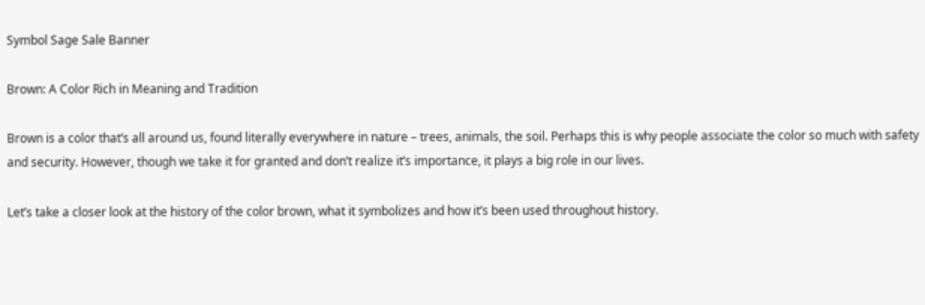Symbol Sage Sale Banner

Brown: A Color Rich in Meaning and Tradition

Brown is a color that’s all around us, found literally everywhere in nature – trees, animals, the soil. Perhaps this is why people associate the color so much with safety and security. However, though we take it for granted and don’t realize it’s importance, it plays a big role in our lives.

Let’s take a closer look at the history of the color brown, what it symbolizes and how it’s been used throughout history.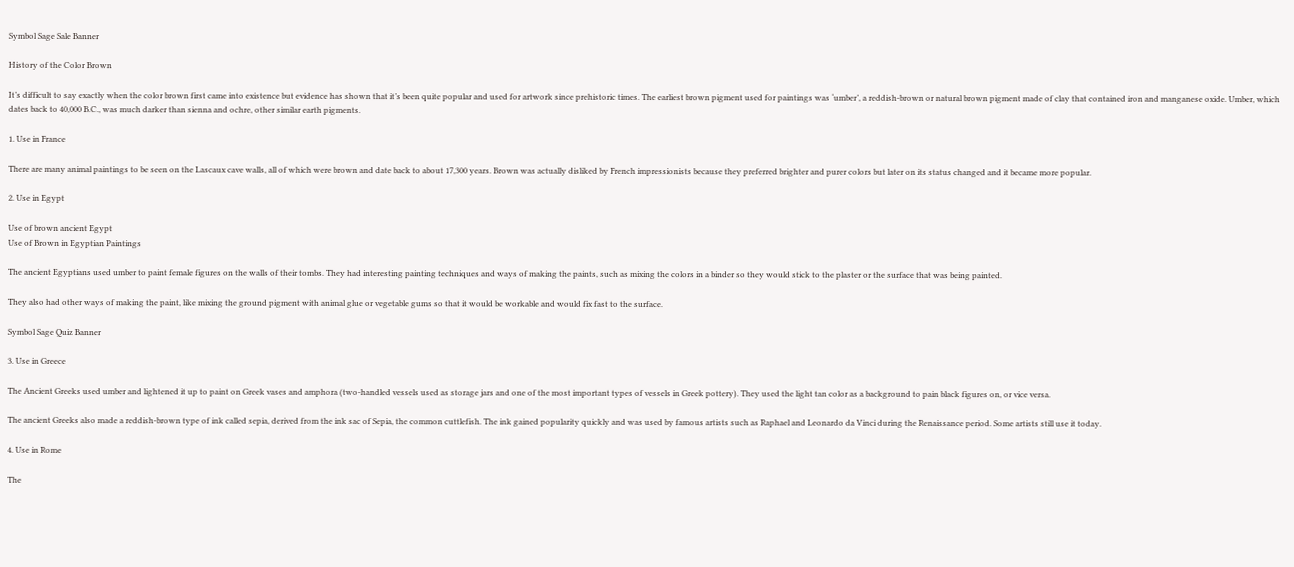Symbol Sage Sale Banner

History of the Color Brown

It’s difficult to say exactly when the color brown first came into existence but evidence has shown that it’s been quite popular and used for artwork since prehistoric times. The earliest brown pigment used for paintings was ‘umber’, a reddish-brown or natural brown pigment made of clay that contained iron and manganese oxide. Umber, which dates back to 40,000 B.C., was much darker than sienna and ochre, other similar earth pigments.

1. Use in France

There are many animal paintings to be seen on the Lascaux cave walls, all of which were brown and date back to about 17,300 years. Brown was actually disliked by French impressionists because they preferred brighter and purer colors but later on its status changed and it became more popular.

2. Use in Egypt

Use of brown ancient Egypt
Use of Brown in Egyptian Paintings

The ancient Egyptians used umber to paint female figures on the walls of their tombs. They had interesting painting techniques and ways of making the paints, such as mixing the colors in a binder so they would stick to the plaster or the surface that was being painted.

They also had other ways of making the paint, like mixing the ground pigment with animal glue or vegetable gums so that it would be workable and would fix fast to the surface.

Symbol Sage Quiz Banner

3. Use in Greece

The Ancient Greeks used umber and lightened it up to paint on Greek vases and amphora (two-handled vessels used as storage jars and one of the most important types of vessels in Greek pottery). They used the light tan color as a background to pain black figures on, or vice versa.

The ancient Greeks also made a reddish-brown type of ink called sepia, derived from the ink sac of Sepia, the common cuttlefish. The ink gained popularity quickly and was used by famous artists such as Raphael and Leonardo da Vinci during the Renaissance period. Some artists still use it today.

4. Use in Rome

The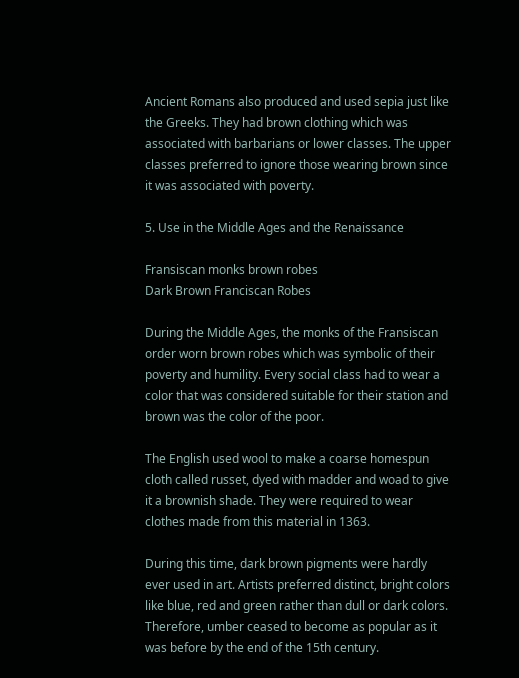Ancient Romans also produced and used sepia just like the Greeks. They had brown clothing which was associated with barbarians or lower classes. The upper classes preferred to ignore those wearing brown since it was associated with poverty.

5. Use in the Middle Ages and the Renaissance

Fransiscan monks brown robes
Dark Brown Franciscan Robes

During the Middle Ages, the monks of the Fransiscan order worn brown robes which was symbolic of their poverty and humility. Every social class had to wear a color that was considered suitable for their station and brown was the color of the poor.

The English used wool to make a coarse homespun cloth called russet, dyed with madder and woad to give it a brownish shade. They were required to wear clothes made from this material in 1363.

During this time, dark brown pigments were hardly ever used in art. Artists preferred distinct, bright colors like blue, red and green rather than dull or dark colors. Therefore, umber ceased to become as popular as it was before by the end of the 15th century.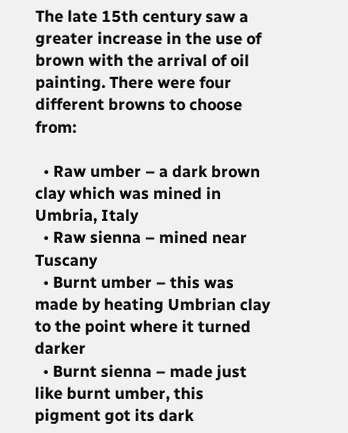The late 15th century saw a greater increase in the use of brown with the arrival of oil painting. There were four different browns to choose from:

  • Raw umber – a dark brown clay which was mined in Umbria, Italy
  • Raw sienna – mined near Tuscany
  • Burnt umber – this was made by heating Umbrian clay to the point where it turned darker
  • Burnt sienna – made just like burnt umber, this pigment got its dark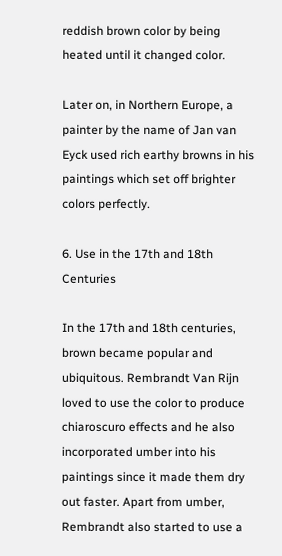reddish brown color by being heated until it changed color.

Later on, in Northern Europe, a painter by the name of Jan van Eyck used rich earthy browns in his paintings which set off brighter colors perfectly.

6. Use in the 17th and 18th Centuries

In the 17th and 18th centuries, brown became popular and ubiquitous. Rembrandt Van Rijn loved to use the color to produce chiaroscuro effects and he also incorporated umber into his paintings since it made them dry out faster. Apart from umber, Rembrandt also started to use a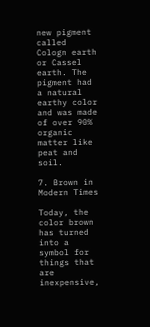new pigment called Cologn earth or Cassel earth. The pigment had a natural earthy color and was made of over 90% organic matter like peat and soil.

7. Brown in Modern Times

Today, the color brown has turned into a symbol for things that are inexpensive,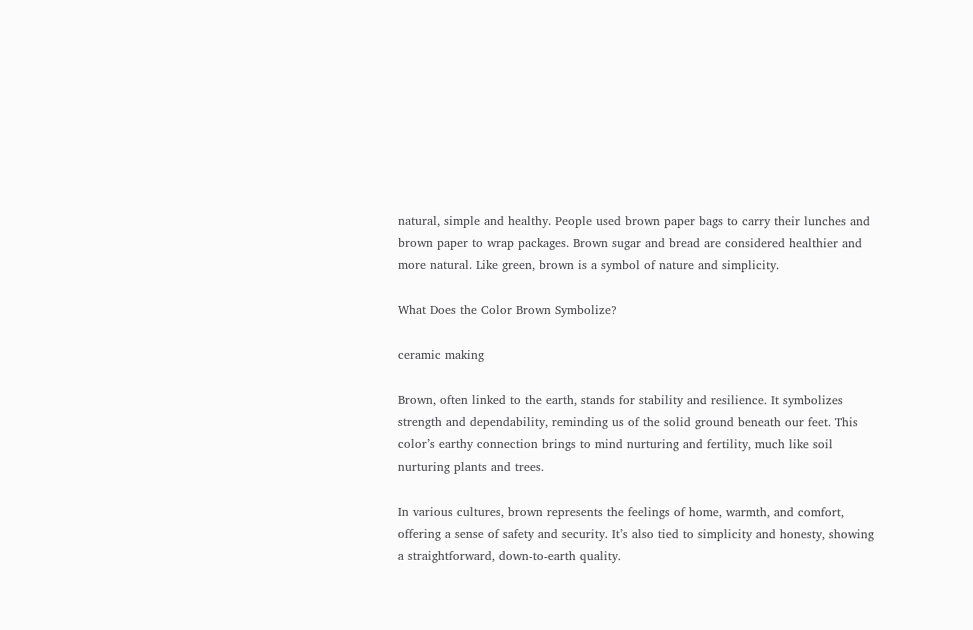natural, simple and healthy. People used brown paper bags to carry their lunches and brown paper to wrap packages. Brown sugar and bread are considered healthier and more natural. Like green, brown is a symbol of nature and simplicity.

What Does the Color Brown Symbolize?

ceramic making

Brown, often linked to the earth, stands for stability and resilience. It symbolizes strength and dependability, reminding us of the solid ground beneath our feet. This color’s earthy connection brings to mind nurturing and fertility, much like soil nurturing plants and trees.

In various cultures, brown represents the feelings of home, warmth, and comfort, offering a sense of safety and security. It’s also tied to simplicity and honesty, showing a straightforward, down-to-earth quality.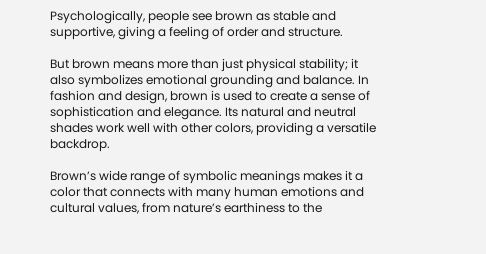Psychologically, people see brown as stable and supportive, giving a feeling of order and structure.

But brown means more than just physical stability; it also symbolizes emotional grounding and balance. In fashion and design, brown is used to create a sense of sophistication and elegance. Its natural and neutral shades work well with other colors, providing a versatile backdrop.

Brown’s wide range of symbolic meanings makes it a color that connects with many human emotions and cultural values, from nature’s earthiness to the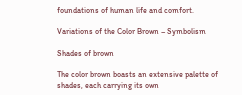foundations of human life and comfort.

Variations of the Color Brown – Symbolism

Shades of brown

The color brown boasts an extensive palette of shades, each carrying its own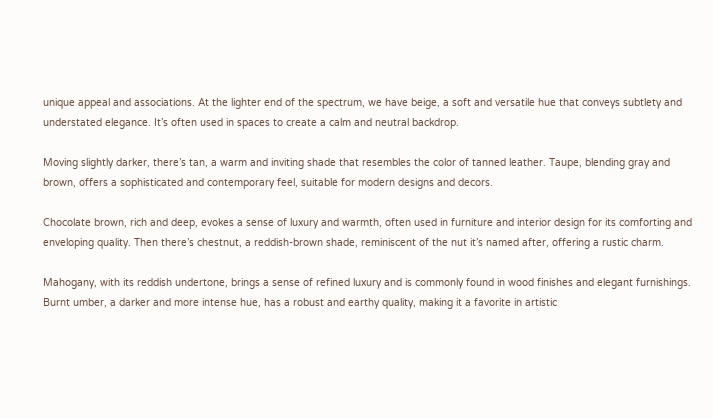unique appeal and associations. At the lighter end of the spectrum, we have beige, a soft and versatile hue that conveys subtlety and understated elegance. It’s often used in spaces to create a calm and neutral backdrop.

Moving slightly darker, there’s tan, a warm and inviting shade that resembles the color of tanned leather. Taupe, blending gray and brown, offers a sophisticated and contemporary feel, suitable for modern designs and decors.

Chocolate brown, rich and deep, evokes a sense of luxury and warmth, often used in furniture and interior design for its comforting and enveloping quality. Then there’s chestnut, a reddish-brown shade, reminiscent of the nut it’s named after, offering a rustic charm.

Mahogany, with its reddish undertone, brings a sense of refined luxury and is commonly found in wood finishes and elegant furnishings. Burnt umber, a darker and more intense hue, has a robust and earthy quality, making it a favorite in artistic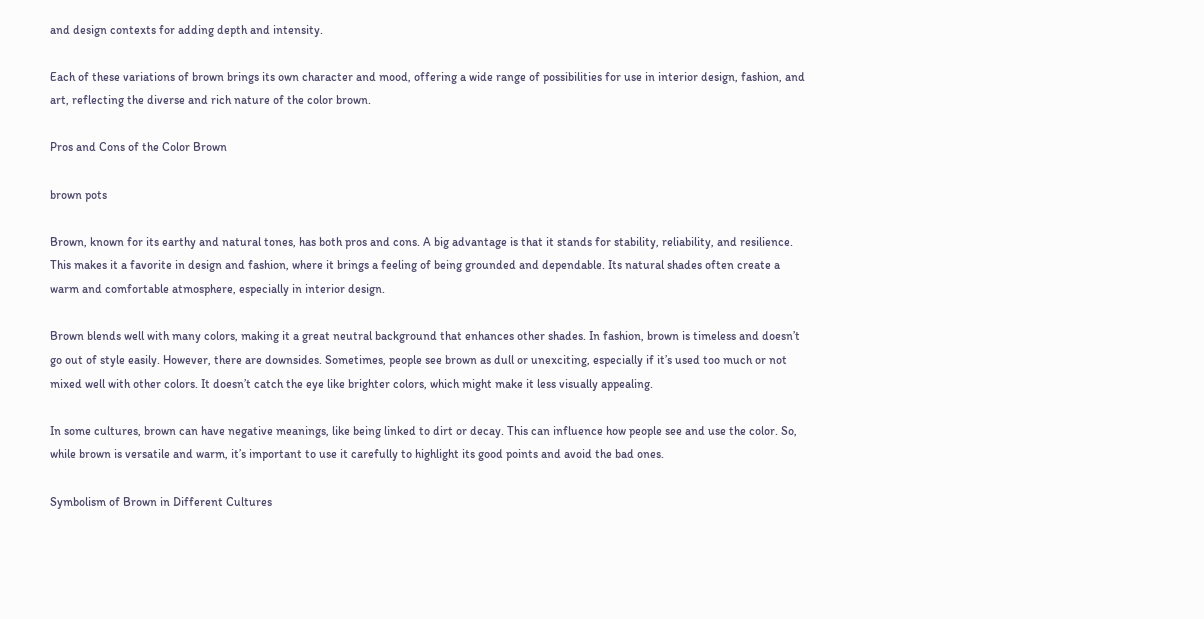and design contexts for adding depth and intensity.

Each of these variations of brown brings its own character and mood, offering a wide range of possibilities for use in interior design, fashion, and art, reflecting the diverse and rich nature of the color brown.

Pros and Cons of the Color Brown

brown pots

Brown, known for its earthy and natural tones, has both pros and cons. A big advantage is that it stands for stability, reliability, and resilience. This makes it a favorite in design and fashion, where it brings a feeling of being grounded and dependable. Its natural shades often create a warm and comfortable atmosphere, especially in interior design.

Brown blends well with many colors, making it a great neutral background that enhances other shades. In fashion, brown is timeless and doesn’t go out of style easily. However, there are downsides. Sometimes, people see brown as dull or unexciting, especially if it’s used too much or not mixed well with other colors. It doesn’t catch the eye like brighter colors, which might make it less visually appealing.

In some cultures, brown can have negative meanings, like being linked to dirt or decay. This can influence how people see and use the color. So, while brown is versatile and warm, it’s important to use it carefully to highlight its good points and avoid the bad ones.

Symbolism of Brown in Different Cultures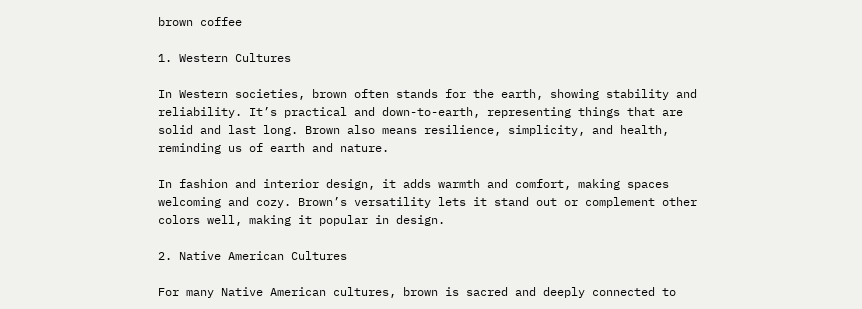brown coffee

1. Western Cultures

In Western societies, brown often stands for the earth, showing stability and reliability. It’s practical and down-to-earth, representing things that are solid and last long. Brown also means resilience, simplicity, and health, reminding us of earth and nature.

In fashion and interior design, it adds warmth and comfort, making spaces welcoming and cozy. Brown’s versatility lets it stand out or complement other colors well, making it popular in design.

2. Native American Cultures

For many Native American cultures, brown is sacred and deeply connected to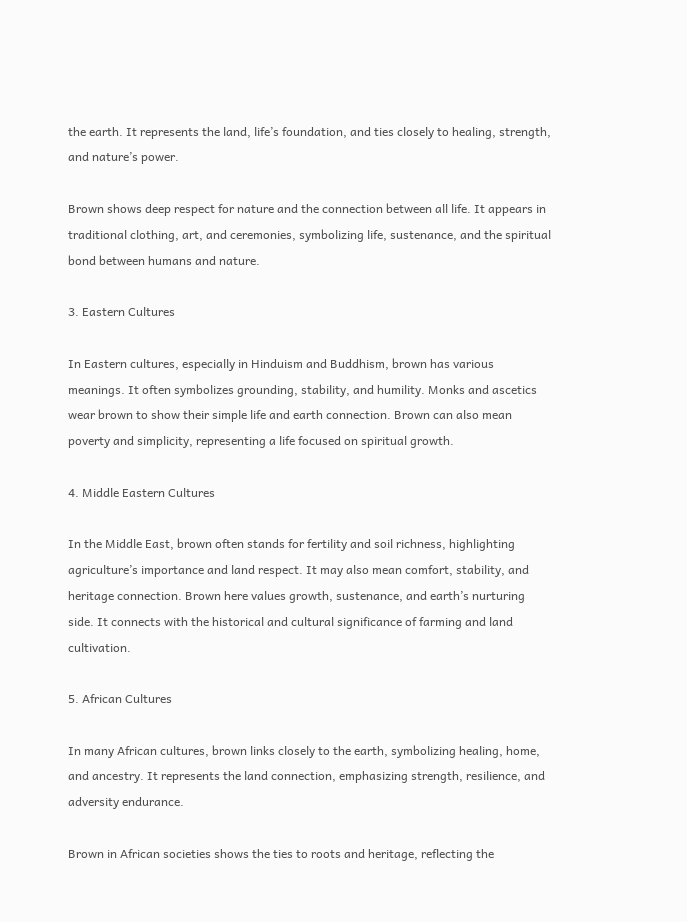the earth. It represents the land, life’s foundation, and ties closely to healing, strength, and nature’s power.

Brown shows deep respect for nature and the connection between all life. It appears in traditional clothing, art, and ceremonies, symbolizing life, sustenance, and the spiritual bond between humans and nature.

3. Eastern Cultures

In Eastern cultures, especially in Hinduism and Buddhism, brown has various meanings. It often symbolizes grounding, stability, and humility. Monks and ascetics wear brown to show their simple life and earth connection. Brown can also mean poverty and simplicity, representing a life focused on spiritual growth.

4. Middle Eastern Cultures

In the Middle East, brown often stands for fertility and soil richness, highlighting agriculture’s importance and land respect. It may also mean comfort, stability, and heritage connection. Brown here values growth, sustenance, and earth’s nurturing side. It connects with the historical and cultural significance of farming and land cultivation.

5. African Cultures

In many African cultures, brown links closely to the earth, symbolizing healing, home, and ancestry. It represents the land connection, emphasizing strength, resilience, and adversity endurance.

Brown in African societies shows the ties to roots and heritage, reflecting the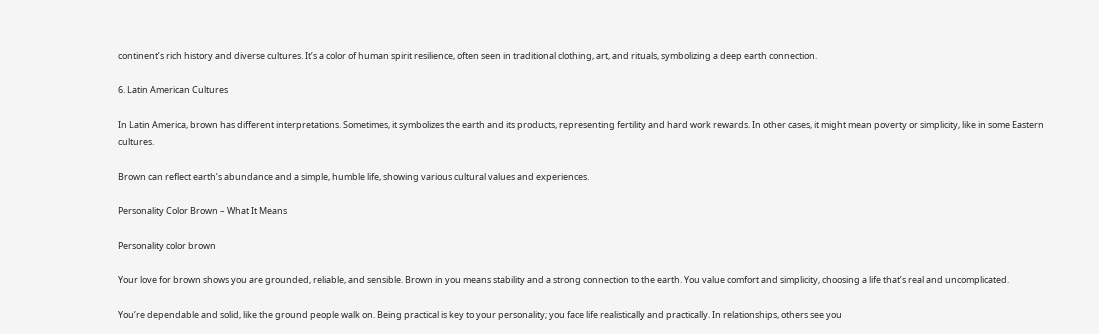continent’s rich history and diverse cultures. It’s a color of human spirit resilience, often seen in traditional clothing, art, and rituals, symbolizing a deep earth connection.

6. Latin American Cultures

In Latin America, brown has different interpretations. Sometimes, it symbolizes the earth and its products, representing fertility and hard work rewards. In other cases, it might mean poverty or simplicity, like in some Eastern cultures.

Brown can reflect earth’s abundance and a simple, humble life, showing various cultural values and experiences.

Personality Color Brown – What It Means

Personality color brown

Your love for brown shows you are grounded, reliable, and sensible. Brown in you means stability and a strong connection to the earth. You value comfort and simplicity, choosing a life that’s real and uncomplicated.

You’re dependable and solid, like the ground people walk on. Being practical is key to your personality; you face life realistically and practically. In relationships, others see you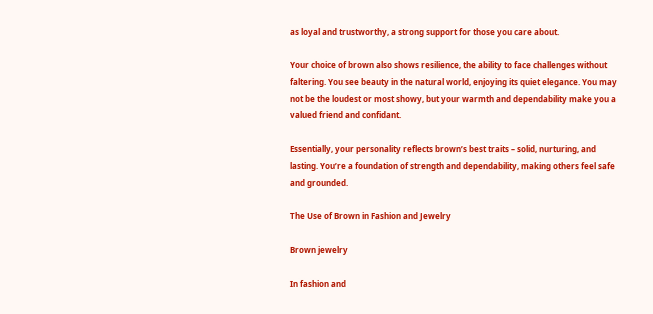as loyal and trustworthy, a strong support for those you care about.

Your choice of brown also shows resilience, the ability to face challenges without faltering. You see beauty in the natural world, enjoying its quiet elegance. You may not be the loudest or most showy, but your warmth and dependability make you a valued friend and confidant.

Essentially, your personality reflects brown’s best traits – solid, nurturing, and lasting. You’re a foundation of strength and dependability, making others feel safe and grounded.

The Use of Brown in Fashion and Jewelry

Brown jewelry

In fashion and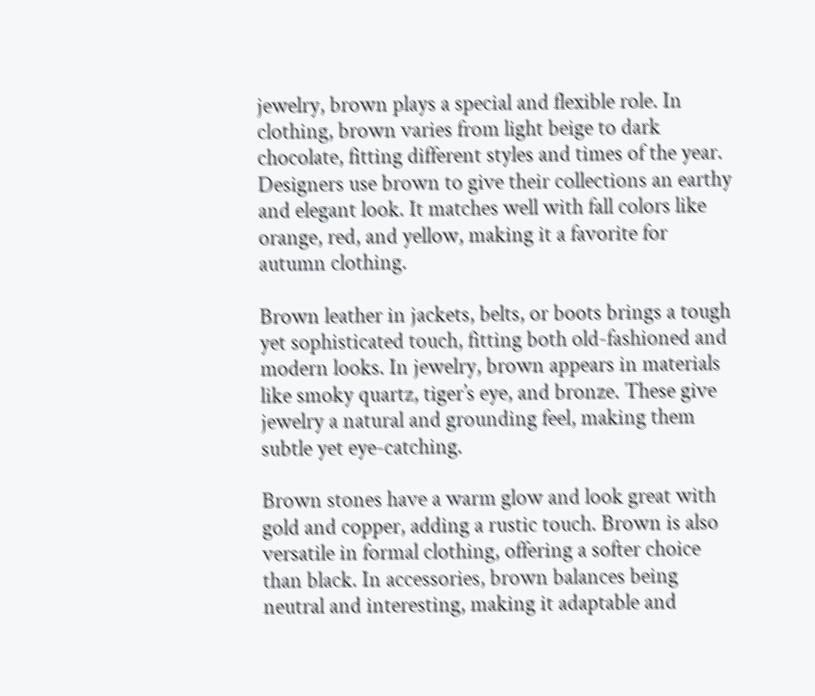jewelry, brown plays a special and flexible role. In clothing, brown varies from light beige to dark chocolate, fitting different styles and times of the year. Designers use brown to give their collections an earthy and elegant look. It matches well with fall colors like orange, red, and yellow, making it a favorite for autumn clothing.

Brown leather in jackets, belts, or boots brings a tough yet sophisticated touch, fitting both old-fashioned and modern looks. In jewelry, brown appears in materials like smoky quartz, tiger’s eye, and bronze. These give jewelry a natural and grounding feel, making them subtle yet eye-catching.

Brown stones have a warm glow and look great with gold and copper, adding a rustic touch. Brown is also versatile in formal clothing, offering a softer choice than black. In accessories, brown balances being neutral and interesting, making it adaptable and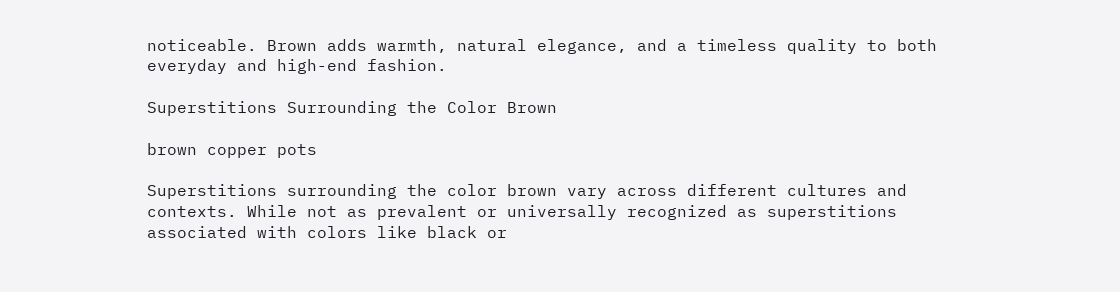noticeable. Brown adds warmth, natural elegance, and a timeless quality to both everyday and high-end fashion.

Superstitions Surrounding the Color Brown

brown copper pots

Superstitions surrounding the color brown vary across different cultures and contexts. While not as prevalent or universally recognized as superstitions associated with colors like black or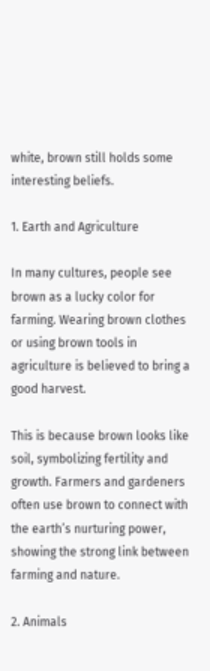white, brown still holds some interesting beliefs.

1. Earth and Agriculture

In many cultures, people see brown as a lucky color for farming. Wearing brown clothes or using brown tools in agriculture is believed to bring a good harvest.

This is because brown looks like soil, symbolizing fertility and growth. Farmers and gardeners often use brown to connect with the earth’s nurturing power, showing the strong link between farming and nature.

2. Animals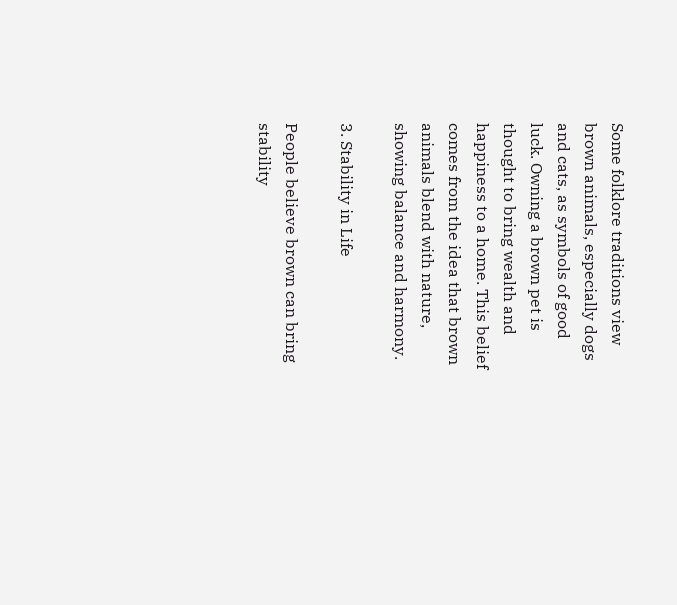Some folklore traditions view brown animals, especially dogs and cats, as symbols of good luck. Owning a brown pet is thought to bring wealth and happiness to a home. This belief comes from the idea that brown animals blend with nature, showing balance and harmony.

3. Stability in Life

People believe brown can bring stability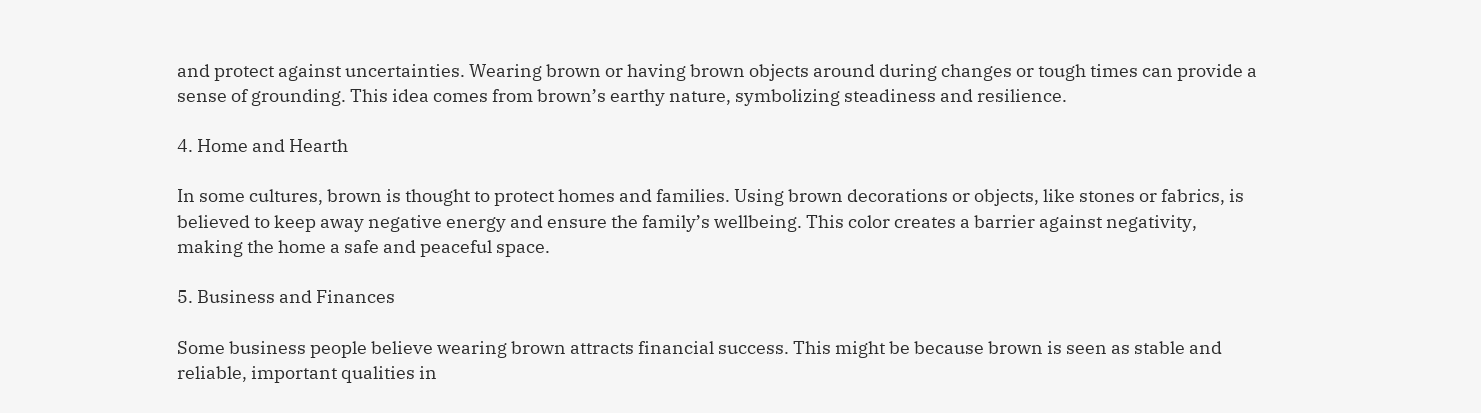and protect against uncertainties. Wearing brown or having brown objects around during changes or tough times can provide a sense of grounding. This idea comes from brown’s earthy nature, symbolizing steadiness and resilience.

4. Home and Hearth

In some cultures, brown is thought to protect homes and families. Using brown decorations or objects, like stones or fabrics, is believed to keep away negative energy and ensure the family’s wellbeing. This color creates a barrier against negativity, making the home a safe and peaceful space.

5. Business and Finances

Some business people believe wearing brown attracts financial success. This might be because brown is seen as stable and reliable, important qualities in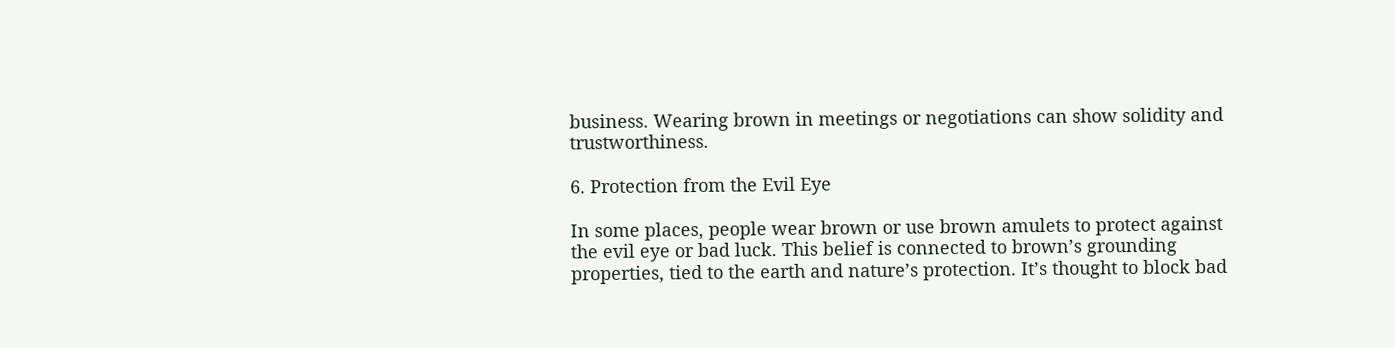business. Wearing brown in meetings or negotiations can show solidity and trustworthiness.

6. Protection from the Evil Eye

In some places, people wear brown or use brown amulets to protect against the evil eye or bad luck. This belief is connected to brown’s grounding properties, tied to the earth and nature’s protection. It’s thought to block bad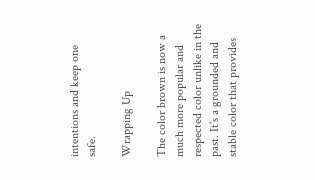intentions and keep one safe.

Wrapping Up

The color brown is now a much more popular and respected color unlike in the past. It’s a grounded and stable color that provides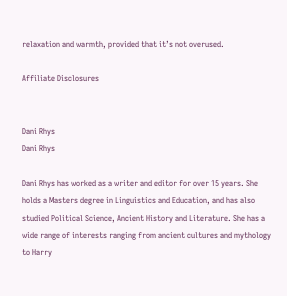relaxation and warmth, provided that it’s not overused.

Affiliate Disclosures


Dani Rhys
Dani Rhys

Dani Rhys has worked as a writer and editor for over 15 years. She holds a Masters degree in Linguistics and Education, and has also studied Political Science, Ancient History and Literature. She has a wide range of interests ranging from ancient cultures and mythology to Harry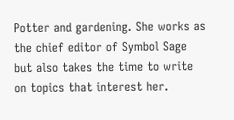Potter and gardening. She works as the chief editor of Symbol Sage but also takes the time to write on topics that interest her.